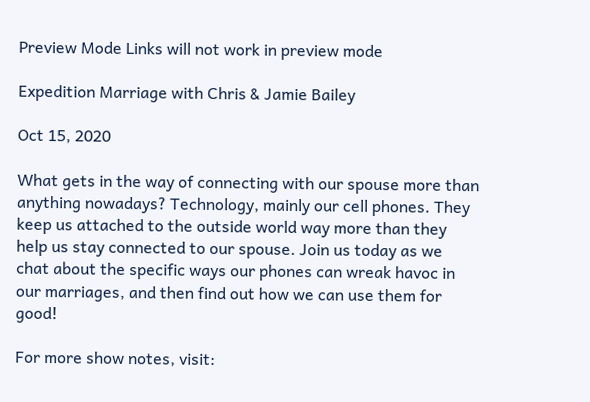Preview Mode Links will not work in preview mode

Expedition Marriage with Chris & Jamie Bailey

Oct 15, 2020

What gets in the way of connecting with our spouse more than anything nowadays? Technology, mainly our cell phones. They keep us attached to the outside world way more than they help us stay connected to our spouse. Join us today as we chat about the specific ways our phones can wreak havoc in our marriages, and then find out how we can use them for good!

For more show notes, visit: